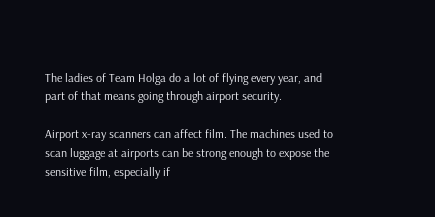The ladies of Team Holga do a lot of flying every year, and part of that means going through airport security.

Airport x-ray scanners can affect film. The machines used to scan luggage at airports can be strong enough to expose the sensitive film, especially if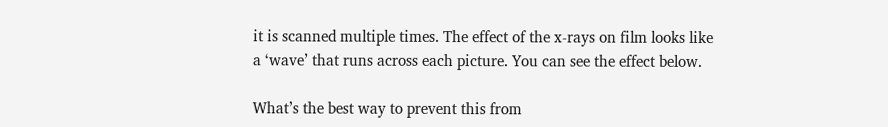it is scanned multiple times. The effect of the x-rays on film looks like a ‘wave’ that runs across each picture. You can see the effect below.

What’s the best way to prevent this from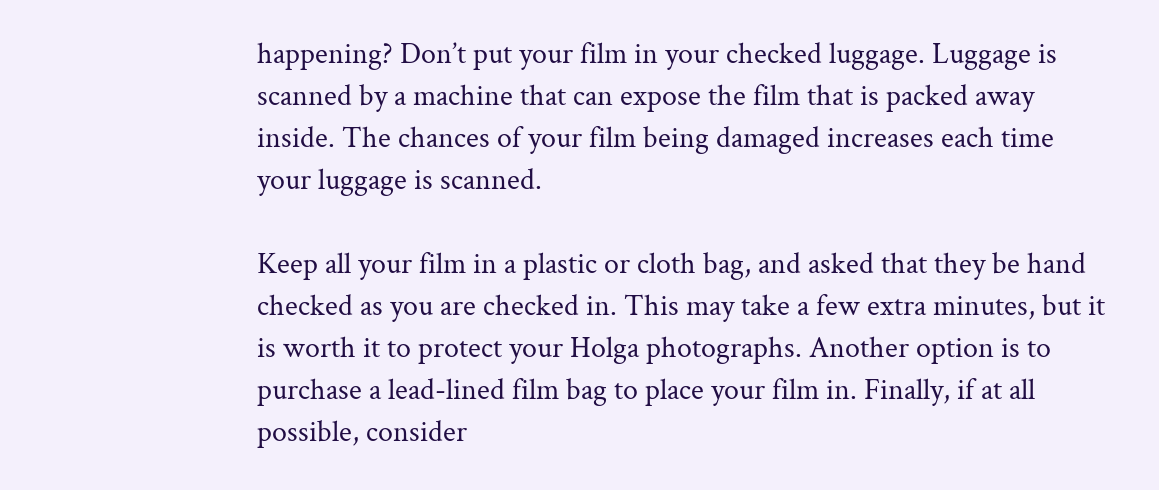happening? Don’t put your film in your checked luggage. Luggage is scanned by a machine that can expose the film that is packed away inside. The chances of your film being damaged increases each time your luggage is scanned.

Keep all your film in a plastic or cloth bag, and asked that they be hand checked as you are checked in. This may take a few extra minutes, but it is worth it to protect your Holga photographs. Another option is to purchase a lead-lined film bag to place your film in. Finally, if at all possible, consider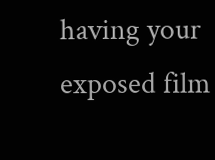having your exposed film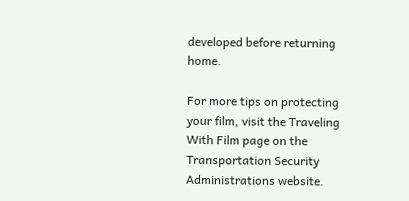developed before returning home.

For more tips on protecting your film, visit the Traveling With Film page on the Transportation Security Administrations website.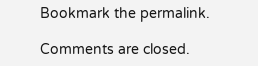Bookmark the permalink.

Comments are closed.